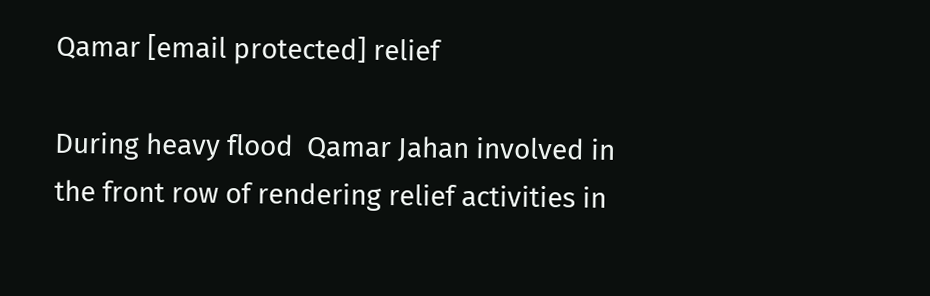Qamar [email protected] relief

During heavy flood  Qamar Jahan involved in the front row of rendering relief activities in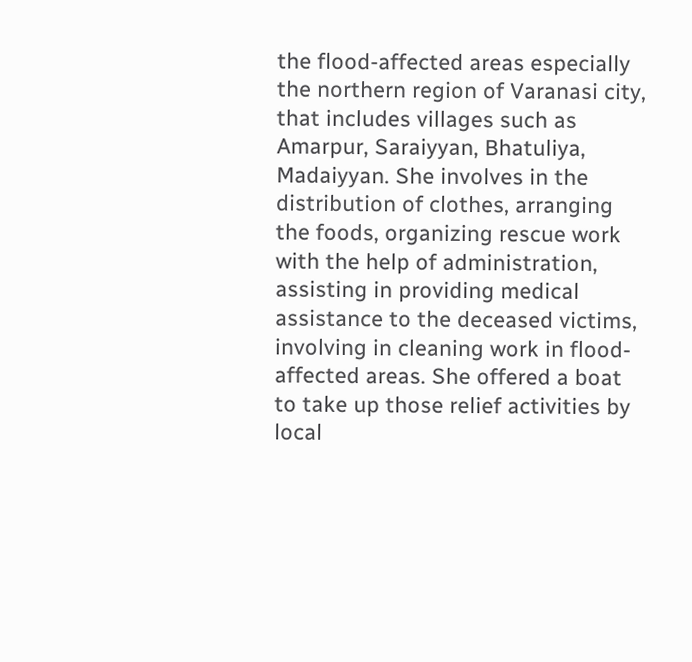the flood-affected areas especially the northern region of Varanasi city, that includes villages such as Amarpur, Saraiyyan, Bhatuliya, Madaiyyan. She involves in the distribution of clothes, arranging the foods, organizing rescue work with the help of administration, assisting in providing medical assistance to the deceased victims, involving in cleaning work in flood-affected areas. She offered a boat to take up those relief activities by local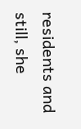residents and still, she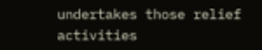undertakes those relief activities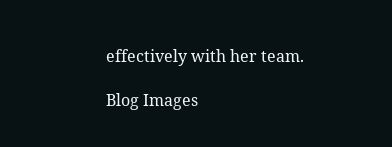effectively with her team.

Blog Images